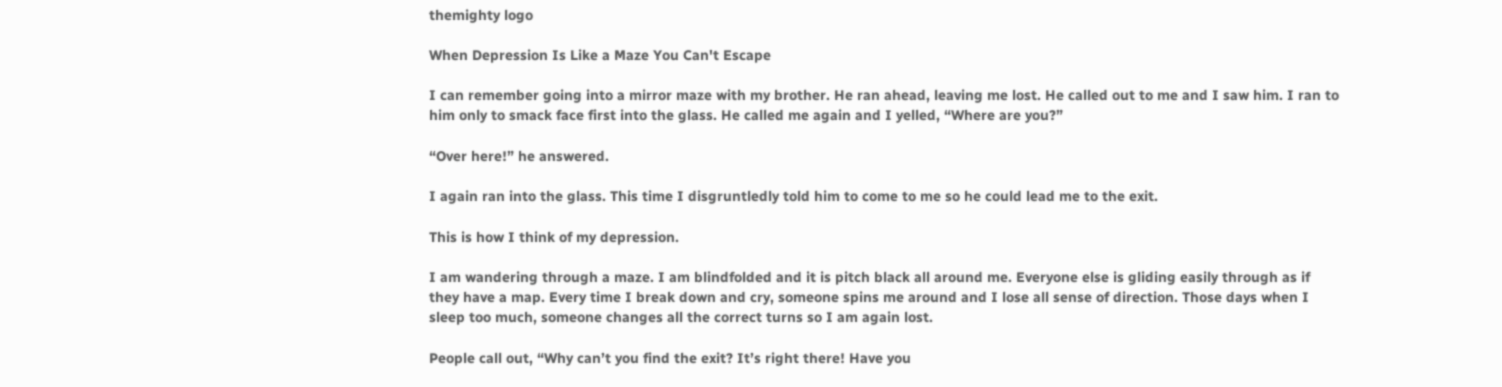themighty logo

When Depression Is Like a Maze You Can't Escape

I can remember going into a mirror maze with my brother. He ran ahead, leaving me lost. He called out to me and I saw him. I ran to him only to smack face first into the glass. He called me again and I yelled, “Where are you?”

“Over here!” he answered.

I again ran into the glass. This time I disgruntledly told him to come to me so he could lead me to the exit.

This is how I think of my depression.

I am wandering through a maze. I am blindfolded and it is pitch black all around me. Everyone else is gliding easily through as if they have a map. Every time I break down and cry, someone spins me around and I lose all sense of direction. Those days when I sleep too much, someone changes all the correct turns so I am again lost.

People call out, “Why can’t you find the exit? It’s right there! Have you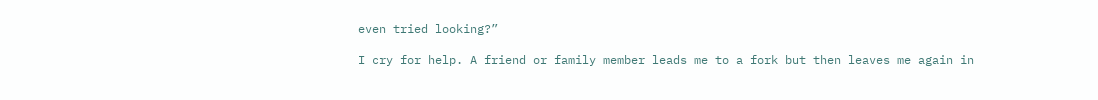even tried looking?”

I cry for help. A friend or family member leads me to a fork but then leaves me again in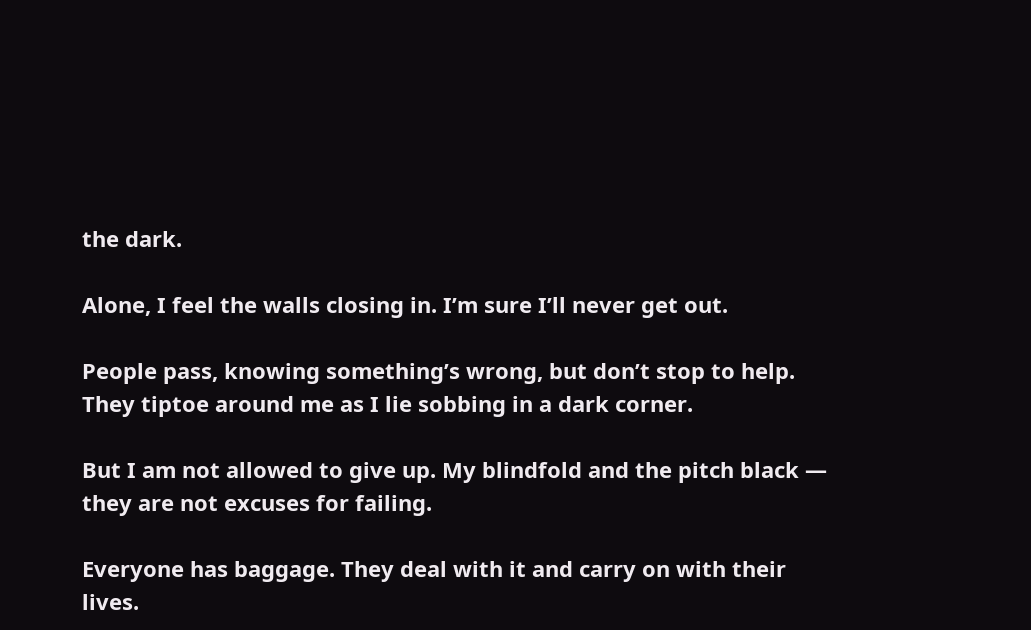the dark.

Alone, I feel the walls closing in. I’m sure I’ll never get out.

People pass, knowing something’s wrong, but don’t stop to help. They tiptoe around me as I lie sobbing in a dark corner.

But I am not allowed to give up. My blindfold and the pitch black — they are not excuses for failing.

Everyone has baggage. They deal with it and carry on with their lives.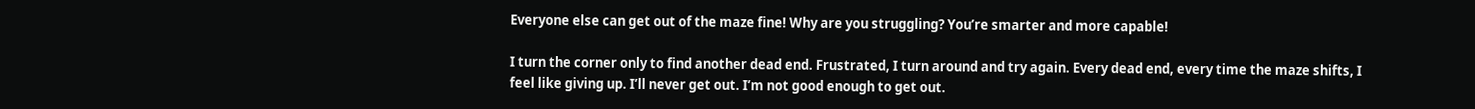Everyone else can get out of the maze fine! Why are you struggling? You’re smarter and more capable!

I turn the corner only to find another dead end. Frustrated, I turn around and try again. Every dead end, every time the maze shifts, I feel like giving up. I’ll never get out. I’m not good enough to get out.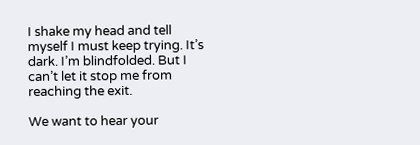I shake my head and tell myself I must keep trying. It’s dark. I’m blindfolded. But I can’t let it stop me from reaching the exit.

We want to hear your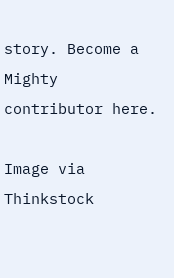story. Become a Mighty contributor here.

Image via Thinkstock